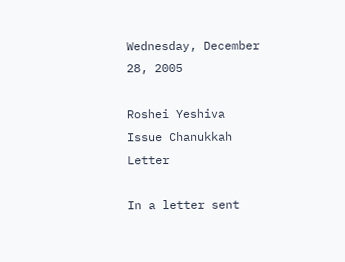Wednesday, December 28, 2005

Roshei Yeshiva Issue Chanukkah Letter

In a letter sent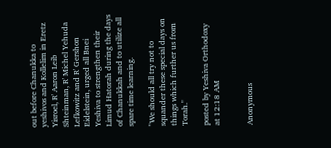out before Chanukka to yeshivos and Kollelim in Eretz Yisroel, R' Aaron Leib Shteinman, R' Michel Yehuda Lefkowitz and R' Gershon Eidelstein, urged all Bnei Yeshiva to strengthen their Limud Hatorah during the days of Chanukkah and to utilize all spare time learning.

"We should all try not to squander these special days on things which further us from Torah."

posted by Yeshiva Orthodoxy
at 12:18 AM


Anonymous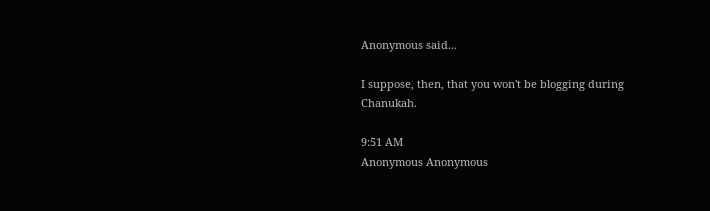Anonymous said...

I suppose, then, that you won't be blogging during Chanukah.

9:51 AM
Anonymous Anonymous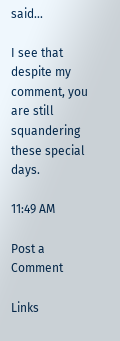said...

I see that despite my comment, you are still squandering these special days.

11:49 AM

Post a Comment

Links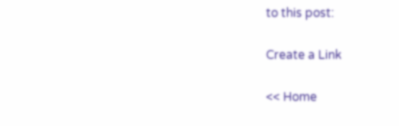to this post:

Create a Link

<< Home